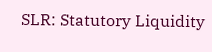SLR: Statutory Liquidity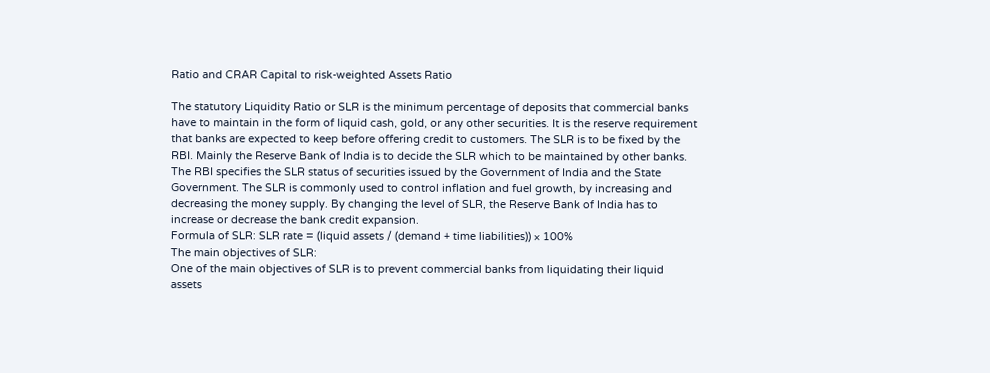Ratio and CRAR Capital to risk-weighted Assets Ratio

The statutory Liquidity Ratio or SLR is the minimum percentage of deposits that commercial banks have to maintain in the form of liquid cash, gold, or any other securities. It is the reserve requirement that banks are expected to keep before offering credit to customers. The SLR is to be fixed by the RBI. Mainly the Reserve Bank of India is to decide the SLR which to be maintained by other banks. The RBI specifies the SLR status of securities issued by the Government of India and the State Government. The SLR is commonly used to control inflation and fuel growth, by increasing and decreasing the money supply. By changing the level of SLR, the Reserve Bank of India has to increase or decrease the bank credit expansion.
Formula of SLR: SLR rate = (liquid assets / (demand + time liabilities)) × 100%
The main objectives of SLR:
One of the main objectives of SLR is to prevent commercial banks from liquidating their liquid assets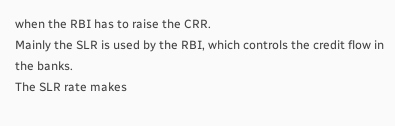when the RBI has to raise the CRR.
Mainly the SLR is used by the RBI, which controls the credit flow in the banks.
The SLR rate makes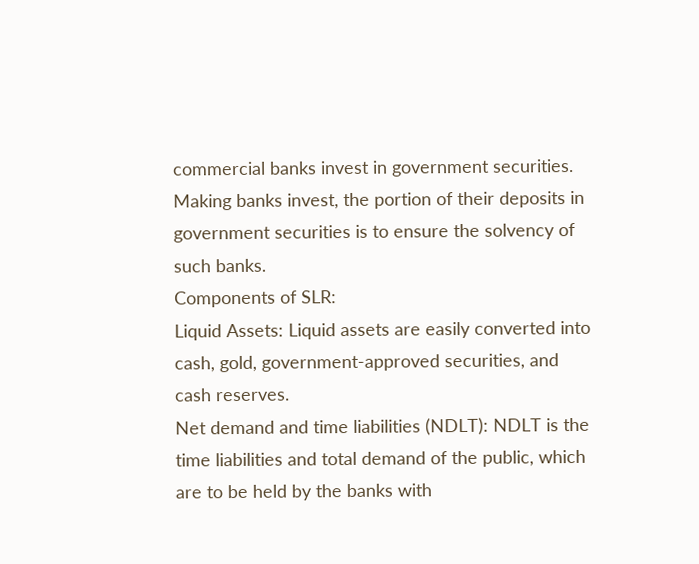commercial banks invest in government securities.
Making banks invest, the portion of their deposits in government securities is to ensure the solvency of such banks.
Components of SLR:
Liquid Assets: Liquid assets are easily converted into cash, gold, government-approved securities, and cash reserves.
Net demand and time liabilities (NDLT): NDLT is the time liabilities and total demand of the public, which are to be held by the banks with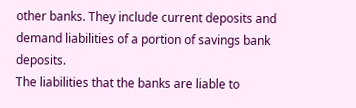other banks. They include current deposits and demand liabilities of a portion of savings bank deposits.
The liabilities that the banks are liable to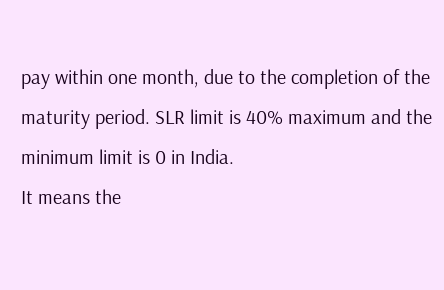pay within one month, due to the completion of the maturity period. SLR limit is 40% maximum and the minimum limit is 0 in India.
It means the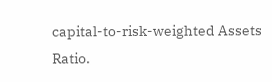capital-to-risk-weighted Assets Ratio.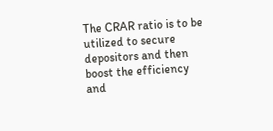The CRAR ratio is to be utilized to secure depositors and then boost the efficiency and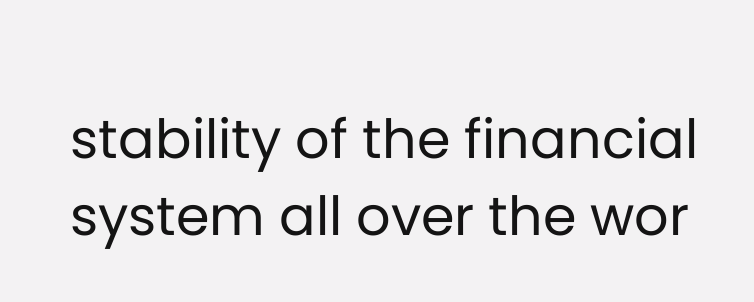stability of the financial system all over the wor